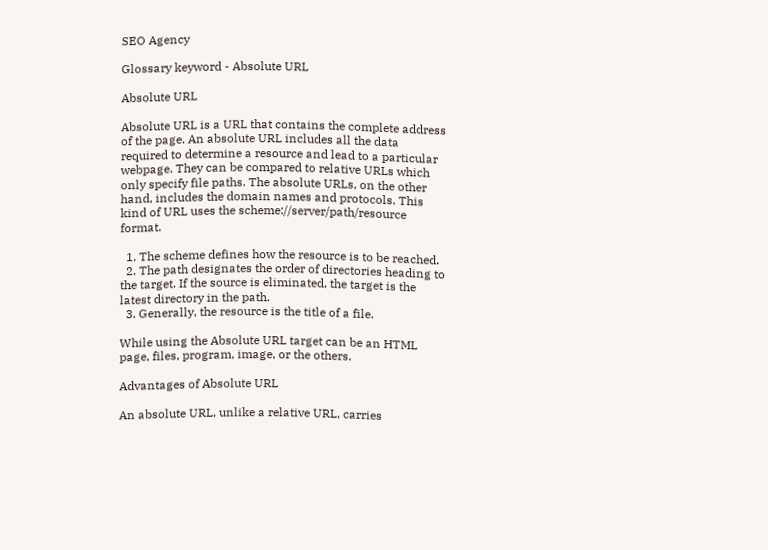SEO Agency

Glossary keyword - Absolute URL

Absolute URL

Absolute URL is a URL that contains the complete address of the page. An absolute URL includes all the data required to determine a resource and lead to a particular webpage. They can be compared to relative URLs which only specify file paths. The absolute URLs, on the other hand, includes the domain names and protocols. This kind of URL uses the scheme://server/path/resource format.

  1. The scheme defines how the resource is to be reached.
  2. The path designates the order of directories heading to the target. If the source is eliminated, the target is the latest directory in the path.
  3. Generally, the resource is the title of a file.

While using the Absolute URL target can be an HTML page, files, program, image, or the others.

Advantages of Absolute URL

An absolute URL, unlike a relative URL, carries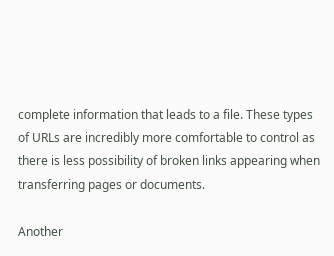complete information that leads to a file. These types of URLs are incredibly more comfortable to control as there is less possibility of broken links appearing when transferring pages or documents.

Another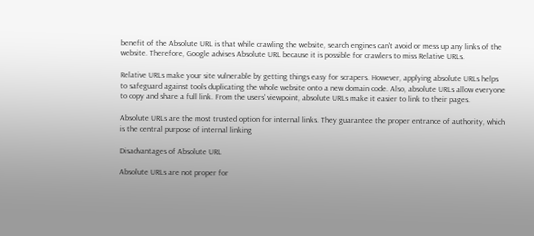benefit of the Absolute URL is that while crawling the website, search engines can't avoid or mess up any links of the website. Therefore, Google advises Absolute URL because it is possible for crawlers to miss Relative URLs.

Relative URLs make your site vulnerable by getting things easy for scrapers. However, applying absolute URLs helps to safeguard against tools duplicating the whole website onto a new domain code. Also, absolute URLs allow everyone to copy and share a full link. From the users' viewpoint, absolute URLs make it easier to link to their pages.

Absolute URLs are the most trusted option for internal links. They guarantee the proper entrance of authority, which is the central purpose of internal linking

Disadvantages of Absolute URL

Absolute URLs are not proper for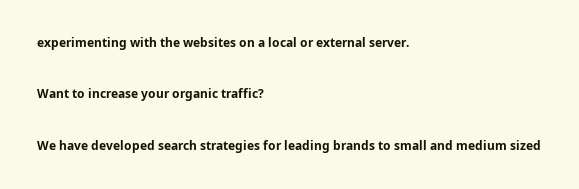experimenting with the websites on a local or external server.

Want to increase your organic traffic?

We have developed search strategies for leading brands to small and medium sized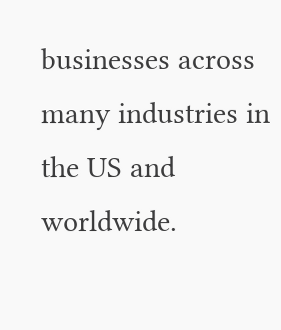businesses across many industries in the US and worldwide.